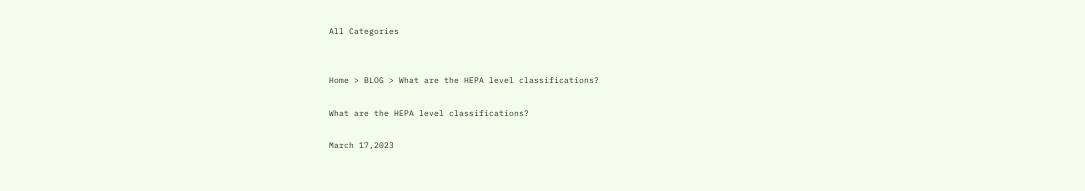All Categories


Home > BLOG > What are the HEPA level classifications?

What are the HEPA level classifications?

March 17,2023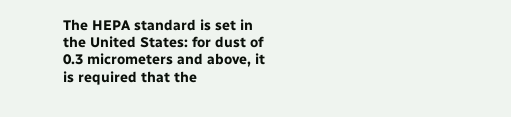The HEPA standard is set in the United States: for dust of 0.3 micrometers and above, it is required that the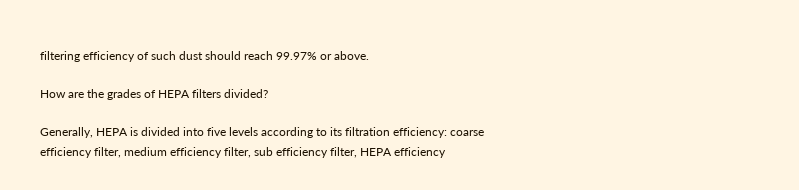filtering efficiency of such dust should reach 99.97% or above.

How are the grades of HEPA filters divided?

Generally, HEPA is divided into five levels according to its filtration efficiency: coarse efficiency filter, medium efficiency filter, sub efficiency filter, HEPA efficiency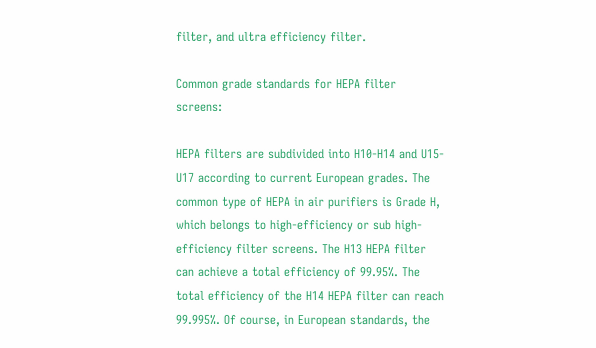filter, and ultra efficiency filter.

Common grade standards for HEPA filter screens:

HEPA filters are subdivided into H10-H14 and U15-U17 according to current European grades. The common type of HEPA in air purifiers is Grade H, which belongs to high-efficiency or sub high-efficiency filter screens. The H13 HEPA filter can achieve a total efficiency of 99.95%. The total efficiency of the H14 HEPA filter can reach 99.995%. Of course, in European standards, the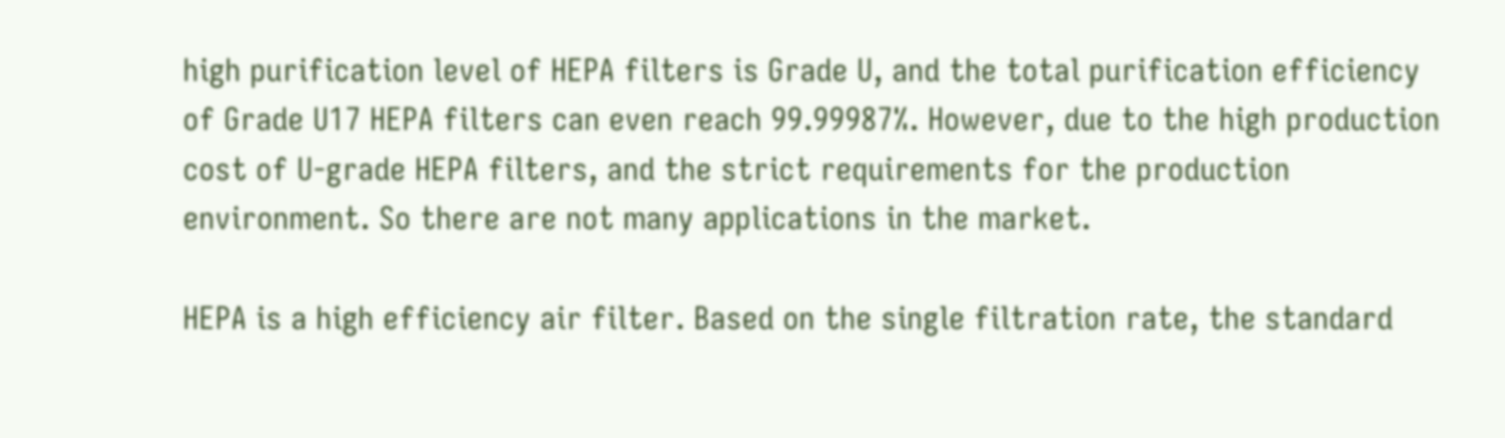high purification level of HEPA filters is Grade U, and the total purification efficiency of Grade U17 HEPA filters can even reach 99.99987%. However, due to the high production cost of U-grade HEPA filters, and the strict requirements for the production environment. So there are not many applications in the market.

HEPA is a high efficiency air filter. Based on the single filtration rate, the standard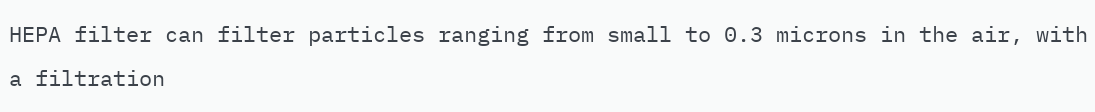HEPA filter can filter particles ranging from small to 0.3 microns in the air, with a filtration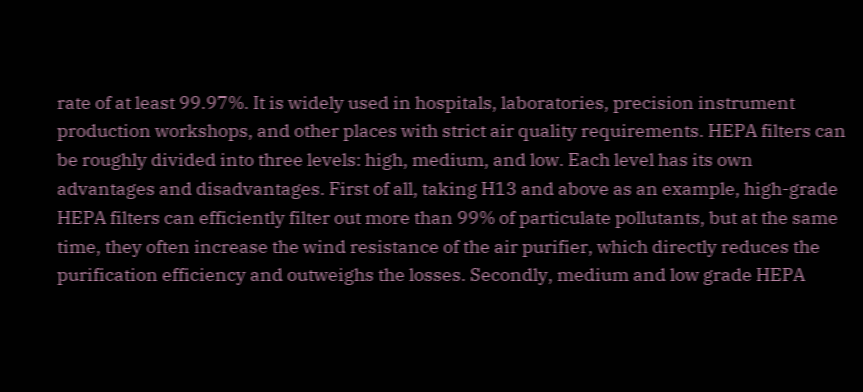rate of at least 99.97%. It is widely used in hospitals, laboratories, precision instrument production workshops, and other places with strict air quality requirements. HEPA filters can be roughly divided into three levels: high, medium, and low. Each level has its own advantages and disadvantages. First of all, taking H13 and above as an example, high-grade HEPA filters can efficiently filter out more than 99% of particulate pollutants, but at the same time, they often increase the wind resistance of the air purifier, which directly reduces the purification efficiency and outweighs the losses. Secondly, medium and low grade HEPA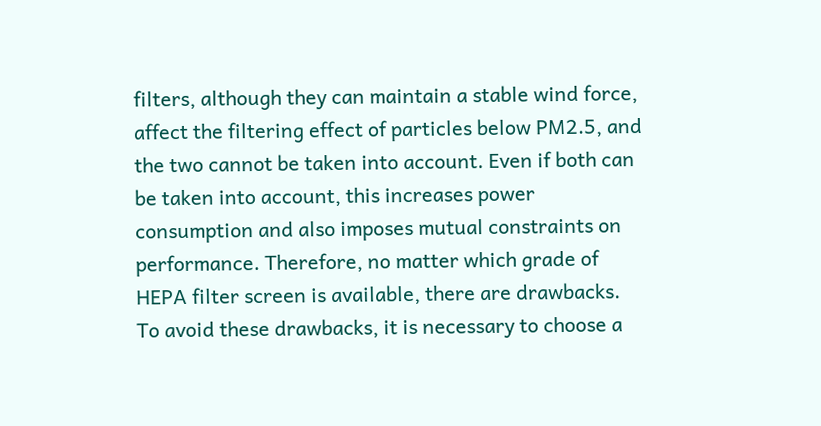filters, although they can maintain a stable wind force, affect the filtering effect of particles below PM2.5, and the two cannot be taken into account. Even if both can be taken into account, this increases power consumption and also imposes mutual constraints on performance. Therefore, no matter which grade of HEPA filter screen is available, there are drawbacks. To avoid these drawbacks, it is necessary to choose a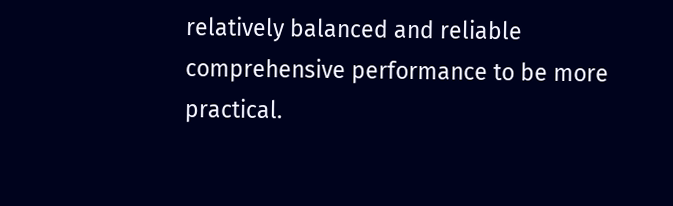relatively balanced and reliable comprehensive performance to be more practical.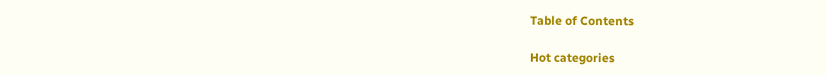Table of Contents

Hot categories